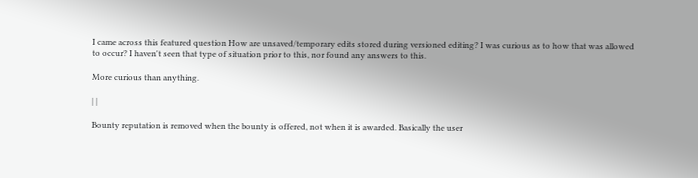I came across this featured question How are unsaved/temporary edits stored during versioned editing? I was curious as to how that was allowed to occur? I haven't seen that type of situation prior to this, nor found any answers to this.

More curious than anything.

| |

Bounty reputation is removed when the bounty is offered, not when it is awarded. Basically the user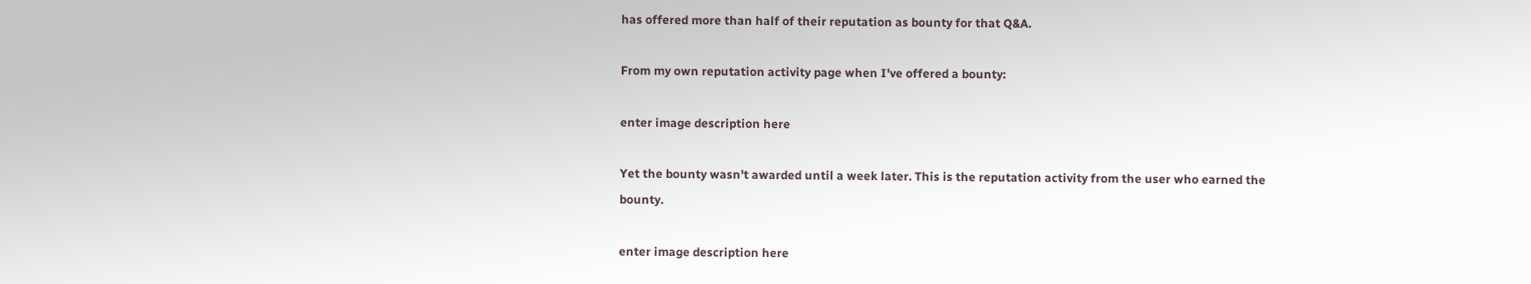has offered more than half of their reputation as bounty for that Q&A.

From my own reputation activity page when I've offered a bounty:

enter image description here

Yet the bounty wasn't awarded until a week later. This is the reputation activity from the user who earned the bounty.

enter image description here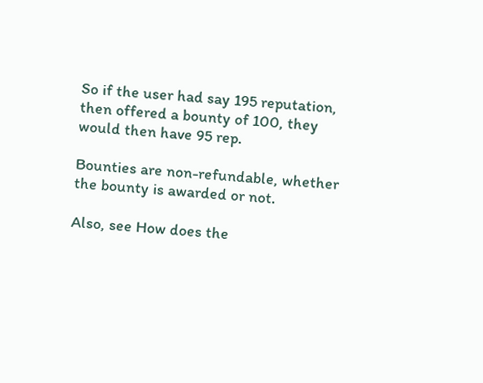So if the user had say 195 reputation, then offered a bounty of 100, they would then have 95 rep.

Bounties are non-refundable, whether the bounty is awarded or not.

Also, see How does the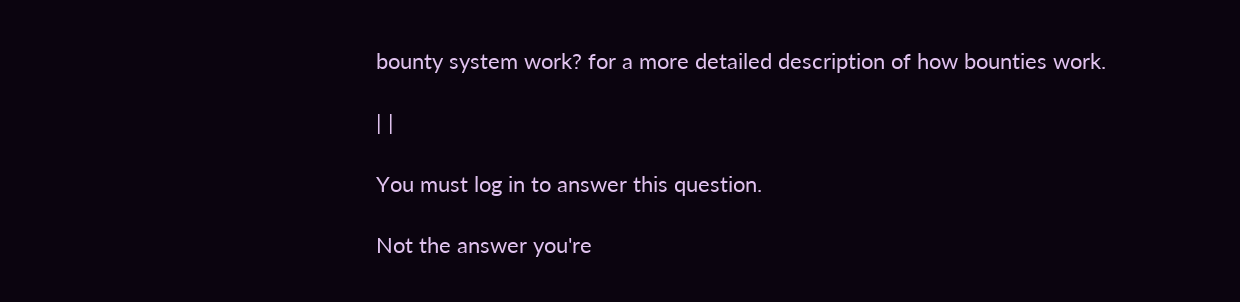bounty system work? for a more detailed description of how bounties work.

| |

You must log in to answer this question.

Not the answer you're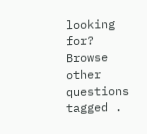looking for? Browse other questions tagged .